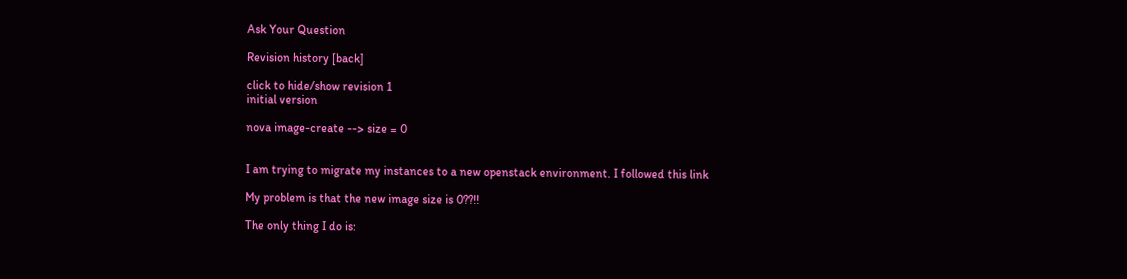Ask Your Question

Revision history [back]

click to hide/show revision 1
initial version

nova image-create --> size = 0


I am trying to migrate my instances to a new openstack environment. I followed this link

My problem is that the new image size is 0??!!

The only thing I do is: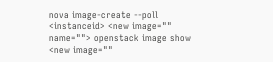nova image-create --poll <instanceid> <new image="" name=""> openstack image show <new image=""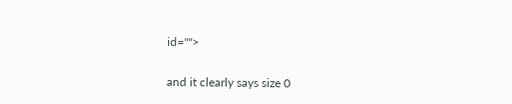id="">

and it clearly says size 0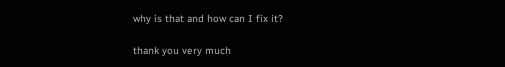why is that and how can I fix it?

thank you very much